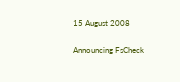15 August 2008

Announcing FsCheck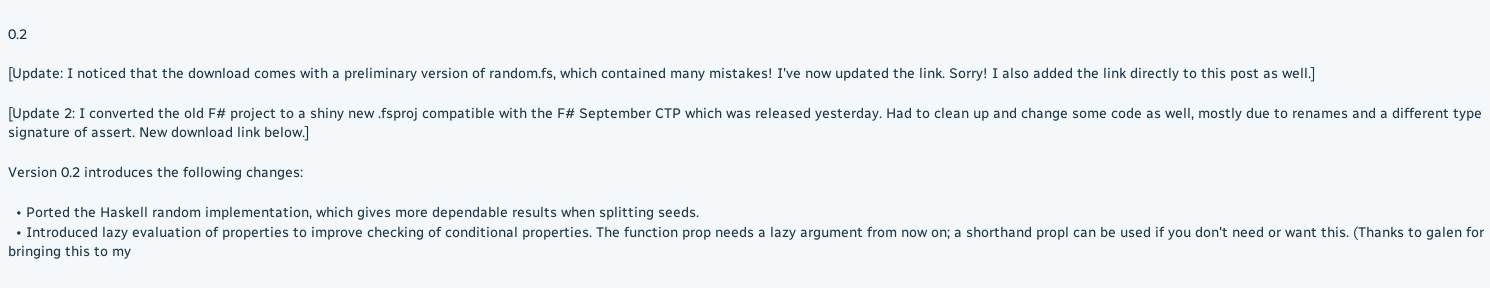0.2

[Update: I noticed that the download comes with a preliminary version of random.fs, which contained many mistakes! I've now updated the link. Sorry! I also added the link directly to this post as well.]

[Update 2: I converted the old F# project to a shiny new .fsproj compatible with the F# September CTP which was released yesterday. Had to clean up and change some code as well, mostly due to renames and a different type signature of assert. New download link below.]

Version 0.2 introduces the following changes:

  • Ported the Haskell random implementation, which gives more dependable results when splitting seeds.
  • Introduced lazy evaluation of properties to improve checking of conditional properties. The function prop needs a lazy argument from now on; a shorthand propl can be used if you don't need or want this. (Thanks to galen for bringing this to my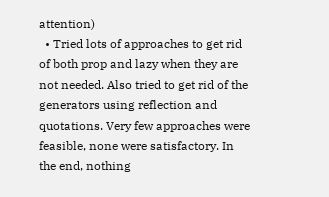attention)
  • Tried lots of approaches to get rid of both prop and lazy when they are not needed. Also tried to get rid of the generators using reflection and quotations. Very few approaches were feasible, none were satisfactory. In the end, nothing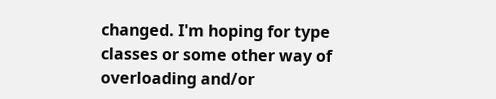changed. I'm hoping for type classes or some other way of overloading and/or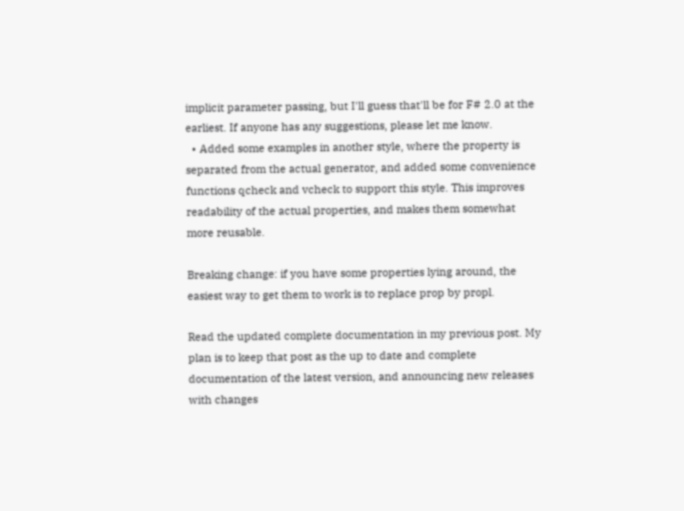implicit parameter passing, but I'll guess that'll be for F# 2.0 at the earliest. If anyone has any suggestions, please let me know.
  • Added some examples in another style, where the property is separated from the actual generator, and added some convenience functions qcheck and vcheck to support this style. This improves readability of the actual properties, and makes them somewhat more reusable.

Breaking change: if you have some properties lying around, the easiest way to get them to work is to replace prop by propl.

Read the updated complete documentation in my previous post. My plan is to keep that post as the up to date and complete documentation of the latest version, and announcing new releases with changes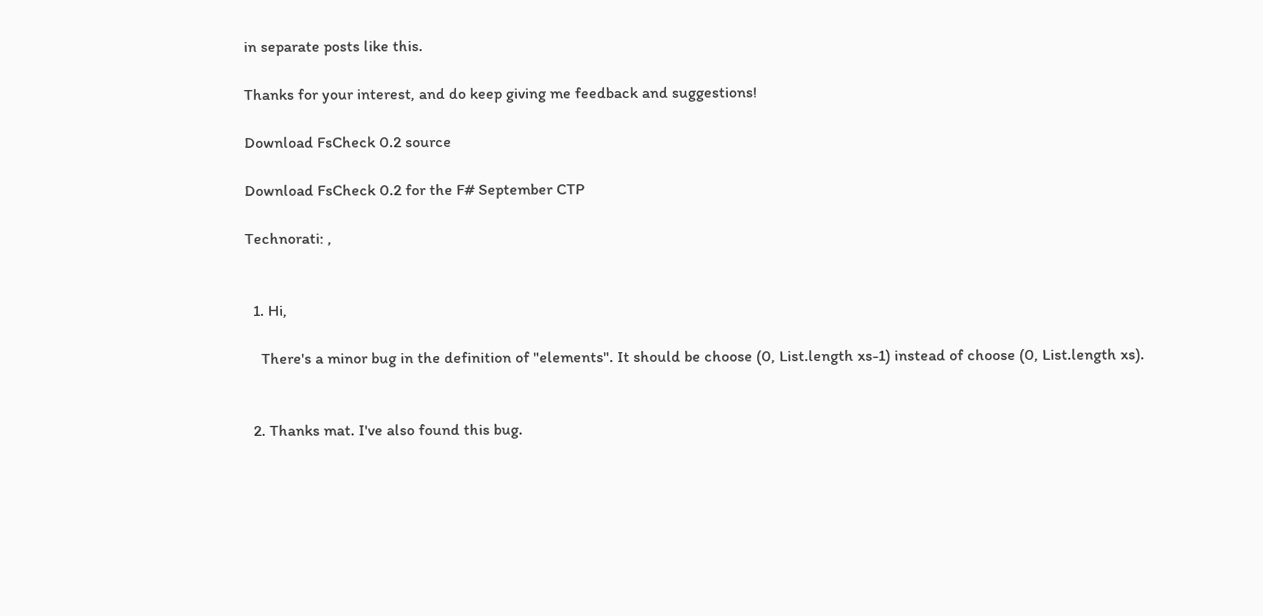in separate posts like this.

Thanks for your interest, and do keep giving me feedback and suggestions!

Download FsCheck 0.2 source

Download FsCheck 0.2 for the F# September CTP

Technorati: ,


  1. Hi,

    There's a minor bug in the definition of "elements". It should be choose (0, List.length xs-1) instead of choose (0, List.length xs).


  2. Thanks mat. I've also found this bug.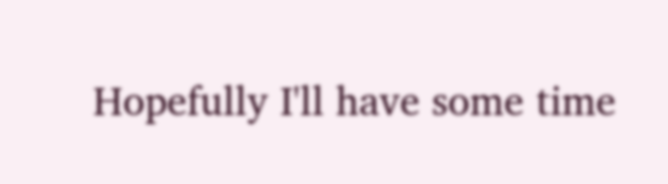Hopefully I'll have some time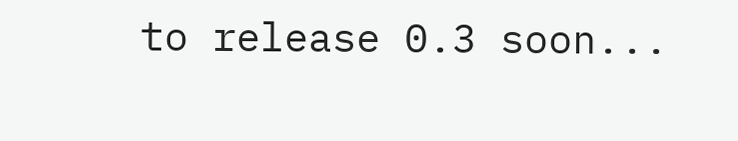to release 0.3 soon...